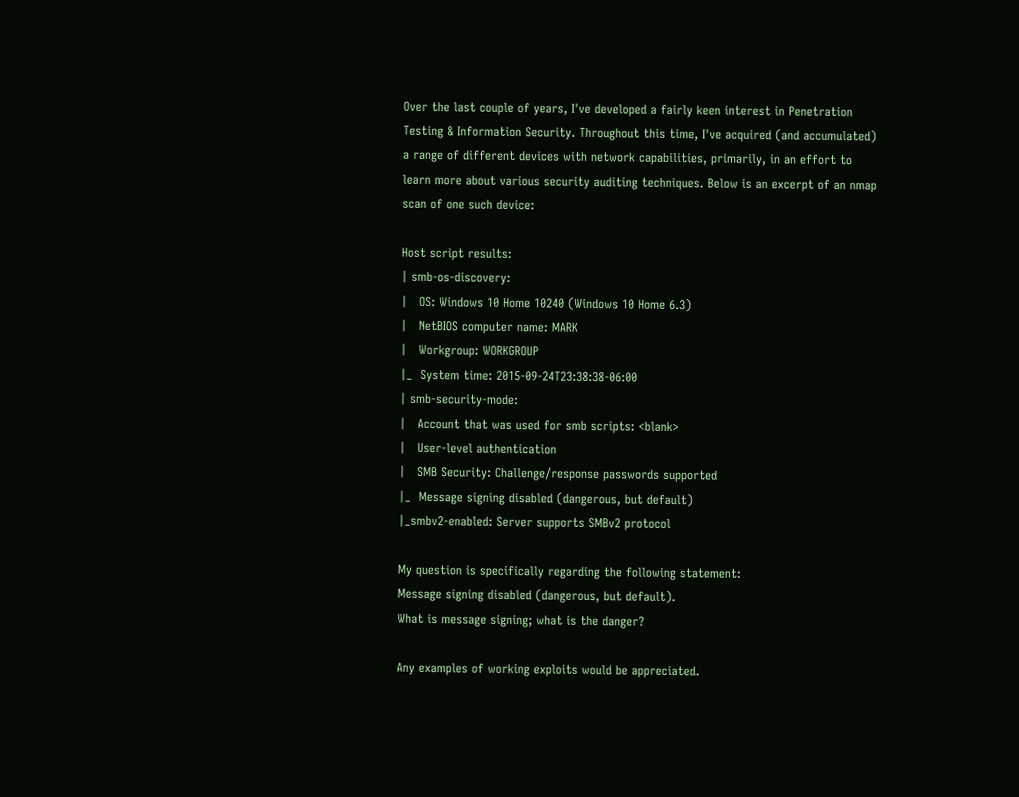Over the last couple of years, I've developed a fairly keen interest in Penetration Testing & Information Security. Throughout this time, I've acquired (and accumulated) a range of different devices with network capabilities, primarily, in an effort to learn more about various security auditing techniques. Below is an excerpt of an nmap scan of one such device:

Host script results:
| smb-os-discovery:
|   OS: Windows 10 Home 10240 (Windows 10 Home 6.3)
|   NetBIOS computer name: MARK
|   Workgroup: WORKGROUP
|_  System time: 2015-09-24T23:38:38-06:00
| smb-security-mode:
|   Account that was used for smb scripts: <blank>
|   User-level authentication
|   SMB Security: Challenge/response passwords supported
|_  Message signing disabled (dangerous, but default)
|_smbv2-enabled: Server supports SMBv2 protocol

My question is specifically regarding the following statement:
Message signing disabled (dangerous, but default).
What is message signing; what is the danger?

Any examples of working exploits would be appreciated.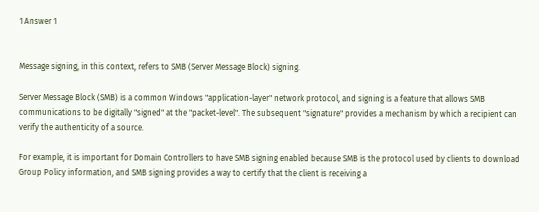1 Answer 1


Message signing, in this context, refers to SMB (Server Message Block) signing.

Server Message Block (SMB) is a common Windows "application-layer" network protocol, and signing is a feature that allows SMB communications to be digitally "signed" at the "packet-level". The subsequent "signature" provides a mechanism by which a recipient can verify the authenticity of a source.

For example, it is important for Domain Controllers to have SMB signing enabled because SMB is the protocol used by clients to download Group Policy information, and SMB signing provides a way to certify that the client is receiving a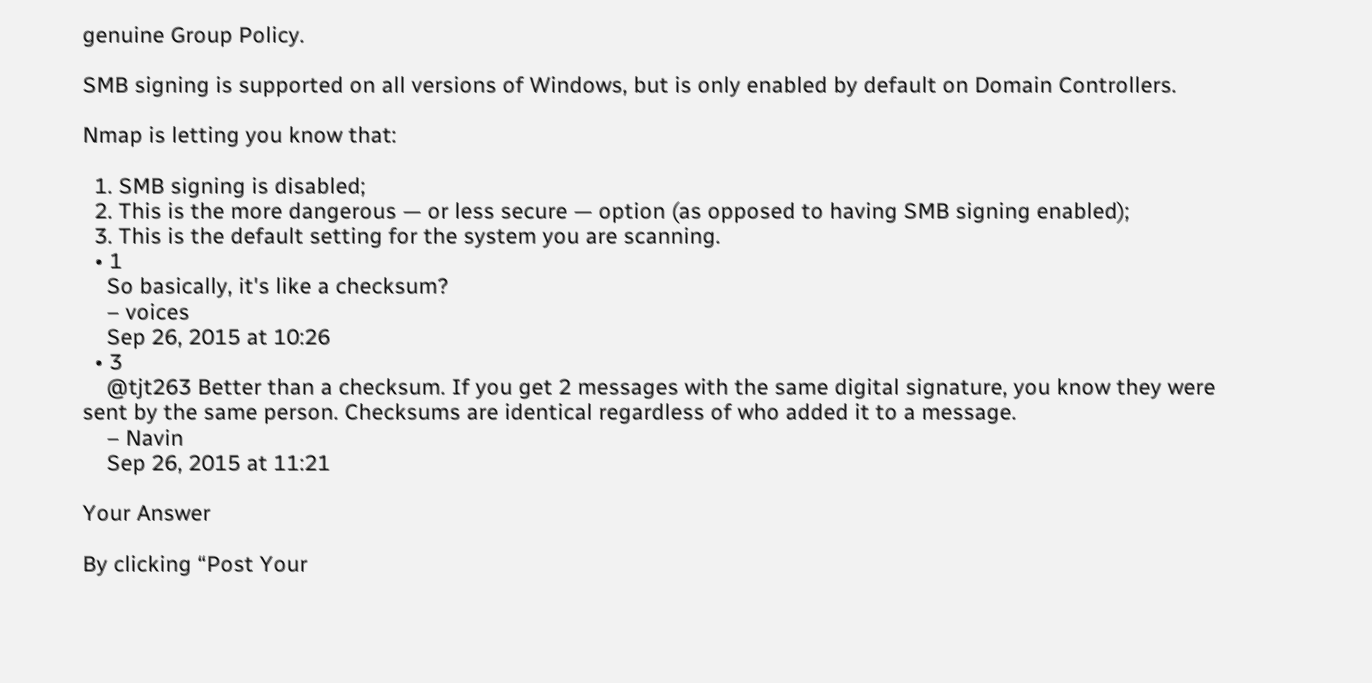genuine Group Policy.

SMB signing is supported on all versions of Windows, but is only enabled by default on Domain Controllers.

Nmap is letting you know that:

  1. SMB signing is disabled;
  2. This is the more dangerous — or less secure — option (as opposed to having SMB signing enabled);
  3. This is the default setting for the system you are scanning.
  • 1
    So basically, it's like a checksum?
    – voices
    Sep 26, 2015 at 10:26
  • 3
    @tjt263 Better than a checksum. If you get 2 messages with the same digital signature, you know they were sent by the same person. Checksums are identical regardless of who added it to a message.
    – Navin
    Sep 26, 2015 at 11:21

Your Answer

By clicking “Post Your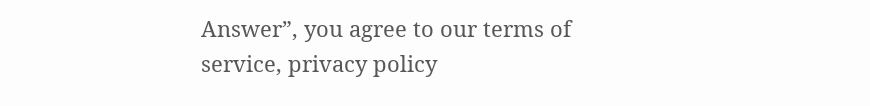Answer”, you agree to our terms of service, privacy policy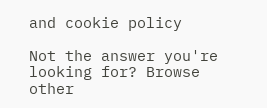and cookie policy

Not the answer you're looking for? Browse other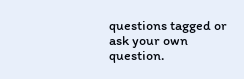questions tagged or ask your own question.